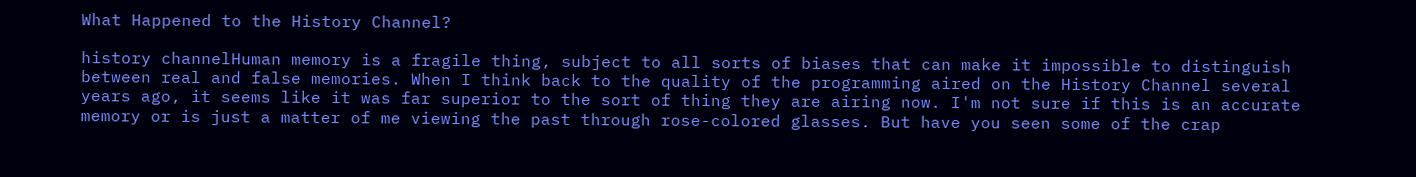What Happened to the History Channel?

history channelHuman memory is a fragile thing, subject to all sorts of biases that can make it impossible to distinguish between real and false memories. When I think back to the quality of the programming aired on the History Channel several years ago, it seems like it was far superior to the sort of thing they are airing now. I'm not sure if this is an accurate memory or is just a matter of me viewing the past through rose-colored glasses. But have you seen some of the crap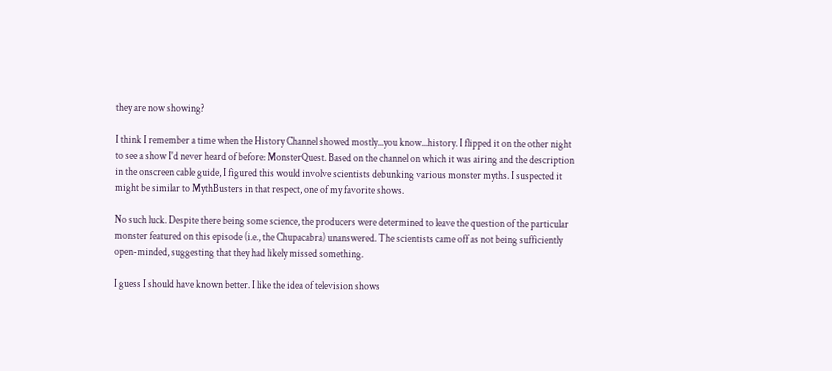they are now showing?

I think I remember a time when the History Channel showed mostly...you know...history. I flipped it on the other night to see a show I'd never heard of before: MonsterQuest. Based on the channel on which it was airing and the description in the onscreen cable guide, I figured this would involve scientists debunking various monster myths. I suspected it might be similar to MythBusters in that respect, one of my favorite shows.

No such luck. Despite there being some science, the producers were determined to leave the question of the particular monster featured on this episode (i.e., the Chupacabra) unanswered. The scientists came off as not being sufficiently open-minded, suggesting that they had likely missed something.

I guess I should have known better. I like the idea of television shows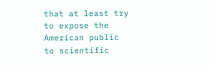that at least try to expose the American public to scientific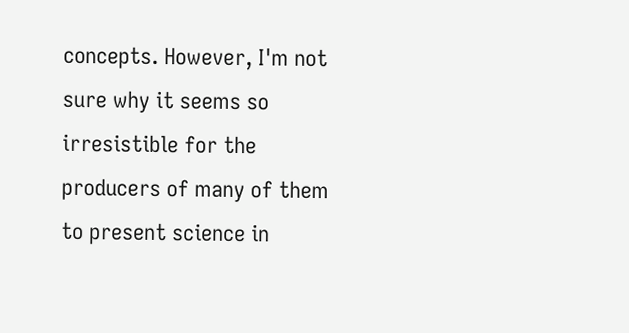concepts. However, I'm not sure why it seems so irresistible for the producers of many of them to present science in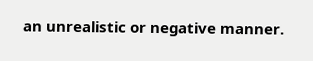an unrealistic or negative manner.